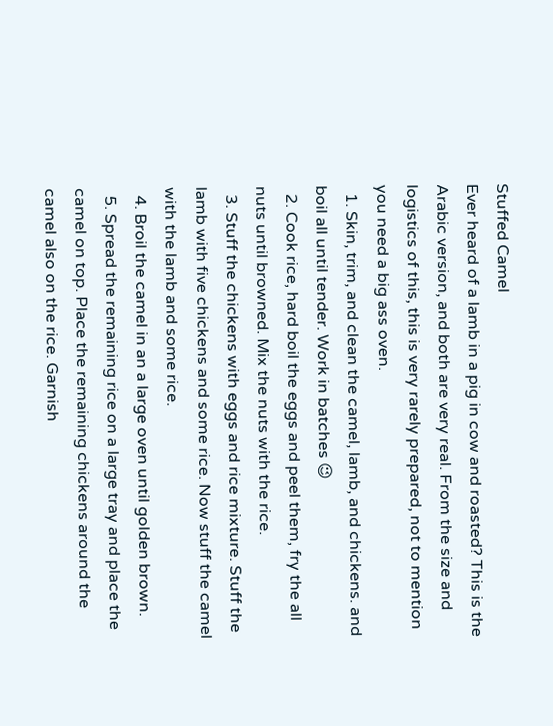Stuffed Camel
Ever heard of a lamb in a pig in cow and roasted? This is the Arabic version, and both are very real. From the size and logistics of this, this is very rarely prepared, not to mention you need a big ass oven.
  1. Skin, trim, and clean the camel, lamb, and chickens. and boil all until tender. Work in batches 😉
  2. Cook rice, hard boil the eggs and peel them, fry the all nuts until browned. Mix the nuts with the rice.
  3. Stuff the chickens with eggs and rice mixture. Stuff the lamb with five chickens and some rice. Now stuff the camel with the lamb and some rice.
  4. Broil the camel in an a large oven until golden brown.
  5. Spread the remaining rice on a large tray and place the camel on top. Place the remaining chickens around the camel also on the rice. Garnish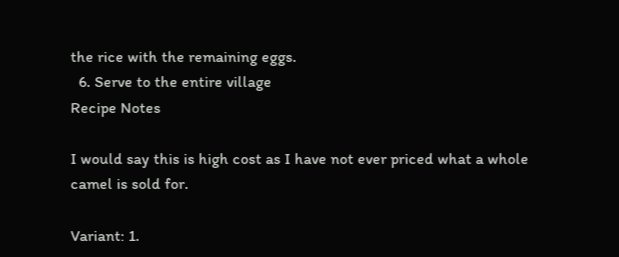the rice with the remaining eggs.
  6. Serve to the entire village
Recipe Notes

I would say this is high cost as I have not ever priced what a whole camel is sold for.

Variant: 1.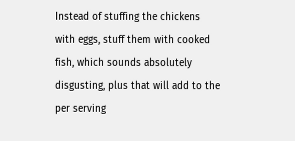Instead of stuffing the chickens with eggs, stuff them with cooked fish, which sounds absolutely disgusting, plus that will add to the per serving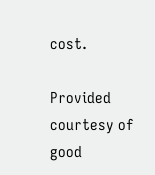cost.

Provided courtesy of good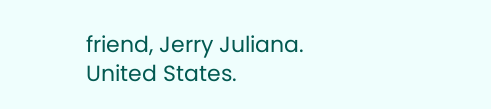friend, Jerry Juliana.
United States.